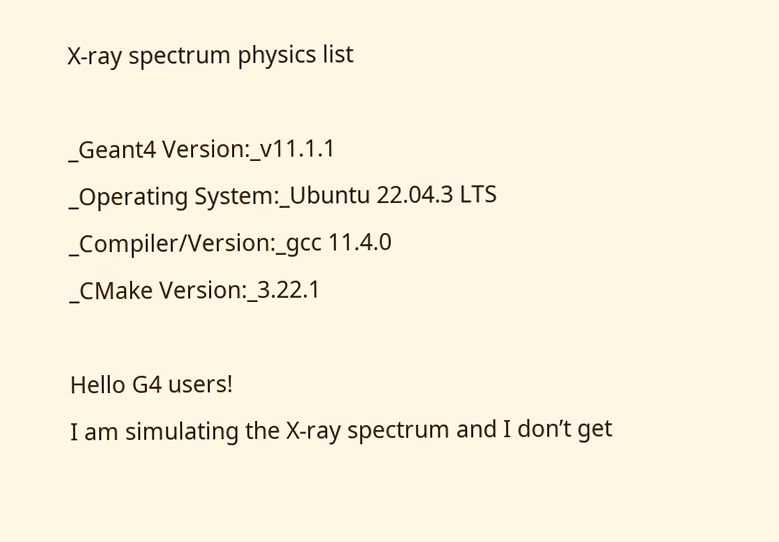X-ray spectrum physics list

_Geant4 Version:_v11.1.1
_Operating System:_Ubuntu 22.04.3 LTS
_Compiler/Version:_gcc 11.4.0
_CMake Version:_3.22.1

Hello G4 users!
I am simulating the X-ray spectrum and I don’t get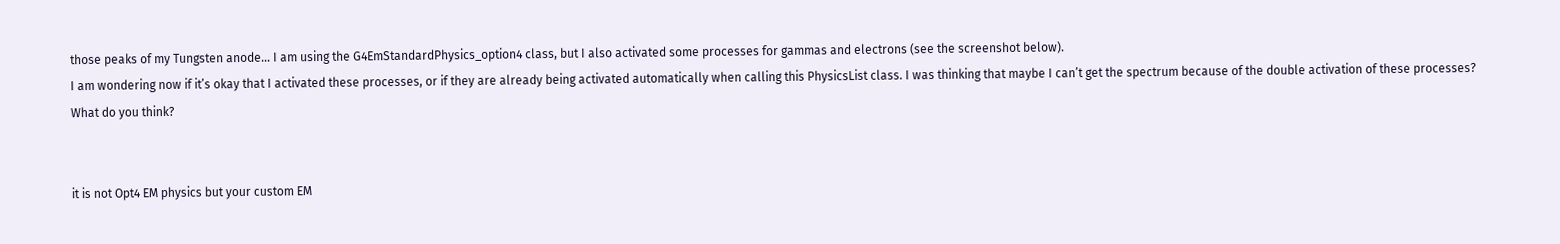those peaks of my Tungsten anode… I am using the G4EmStandardPhysics_option4 class, but I also activated some processes for gammas and electrons (see the screenshot below).
I am wondering now if it’s okay that I activated these processes, or if they are already being activated automatically when calling this PhysicsList class. I was thinking that maybe I can’t get the spectrum because of the double activation of these processes? What do you think?


it is not Opt4 EM physics but your custom EM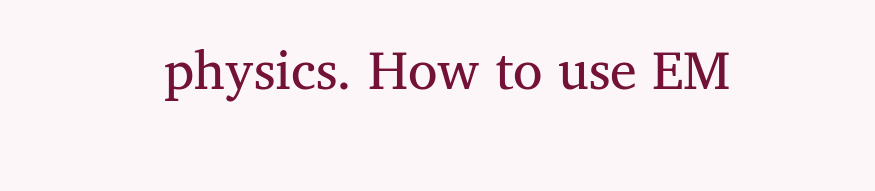physics. How to use EM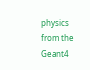physics from the Geant4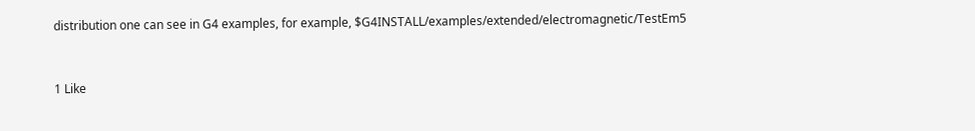distribution one can see in G4 examples, for example, $G4INSTALL/examples/extended/electromagnetic/TestEm5


1 Like